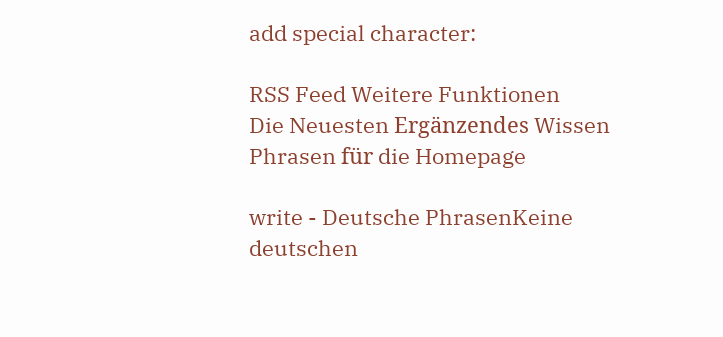add special character:

RSS Feed Weitere Funktionen
Die Neuesten Ergänzendes Wissen Phrasen für die Homepage

write - Deutsche PhrasenKeine deutschen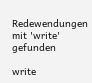Redewendungen mit 'write' gefunden

write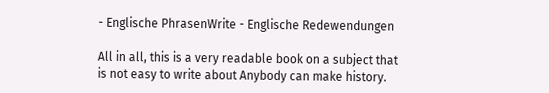- Englische PhrasenWrite - Englische Redewendungen

All in all, this is a very readable book on a subject that is not easy to write about Anybody can make history.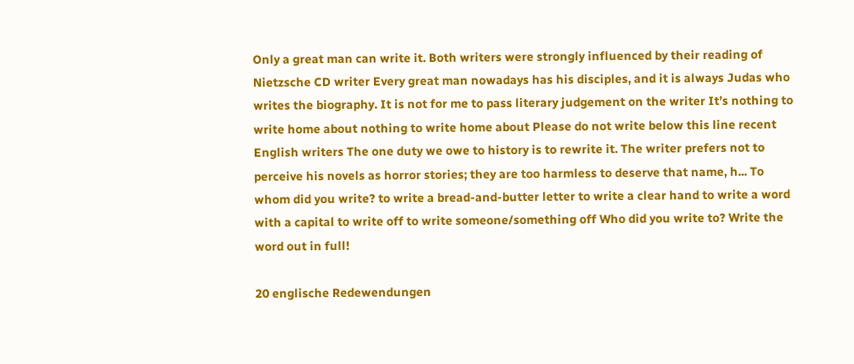Only a great man can write it. Both writers were strongly influenced by their reading of Nietzsche CD writer Every great man nowadays has his disciples, and it is always Judas who writes the biography. It is not for me to pass literary judgement on the writer It’s nothing to write home about nothing to write home about Please do not write below this line recent English writers The one duty we owe to history is to rewrite it. The writer prefers not to perceive his novels as horror stories; they are too harmless to deserve that name, h... To whom did you write? to write a bread-and-butter letter to write a clear hand to write a word with a capital to write off to write someone/something off Who did you write to? Write the word out in full!

20 englische Redewendungen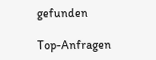gefunden

Top-Anfragen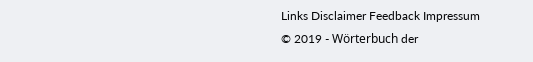Links Disclaimer Feedback Impressum
© 2019 - Wörterbuch der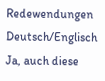Redewendungen Deutsch/Englisch
Ja, auch diese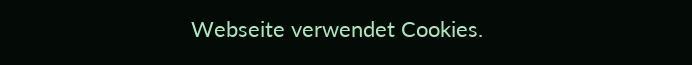Webseite verwendet Cookies.